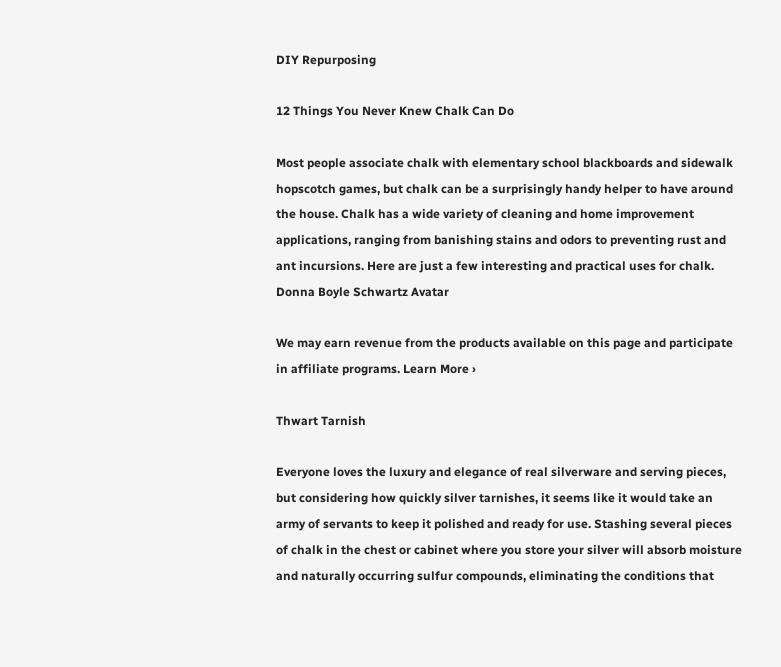DIY Repurposing

12 Things You Never Knew Chalk Can Do

Most people associate chalk with elementary school blackboards and sidewalk hopscotch games, but chalk can be a surprisingly handy helper to have around the house. Chalk has a wide variety of cleaning and home improvement applications, ranging from banishing stains and odors to preventing rust and ant incursions. Here are just a few interesting and practical uses for chalk.
Donna Boyle Schwartz Avatar

We may earn revenue from the products available on this page and participate in affiliate programs. Learn More ›

Thwart Tarnish

Everyone loves the luxury and elegance of real silverware and serving pieces, but considering how quickly silver tarnishes, it seems like it would take an army of servants to keep it polished and ready for use. Stashing several pieces of chalk in the chest or cabinet where you store your silver will absorb moisture and naturally occurring sulfur compounds, eliminating the conditions that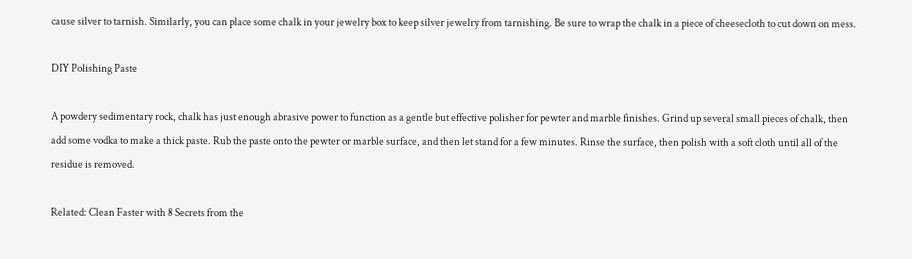cause silver to tarnish. Similarly, you can place some chalk in your jewelry box to keep silver jewelry from tarnishing. Be sure to wrap the chalk in a piece of cheesecloth to cut down on mess.

DIY Polishing Paste

A powdery sedimentary rock, chalk has just enough abrasive power to function as a gentle but effective polisher for pewter and marble finishes. Grind up several small pieces of chalk, then add some vodka to make a thick paste. Rub the paste onto the pewter or marble surface, and then let stand for a few minutes. Rinse the surface, then polish with a soft cloth until all of the residue is removed.

Related: Clean Faster with 8 Secrets from the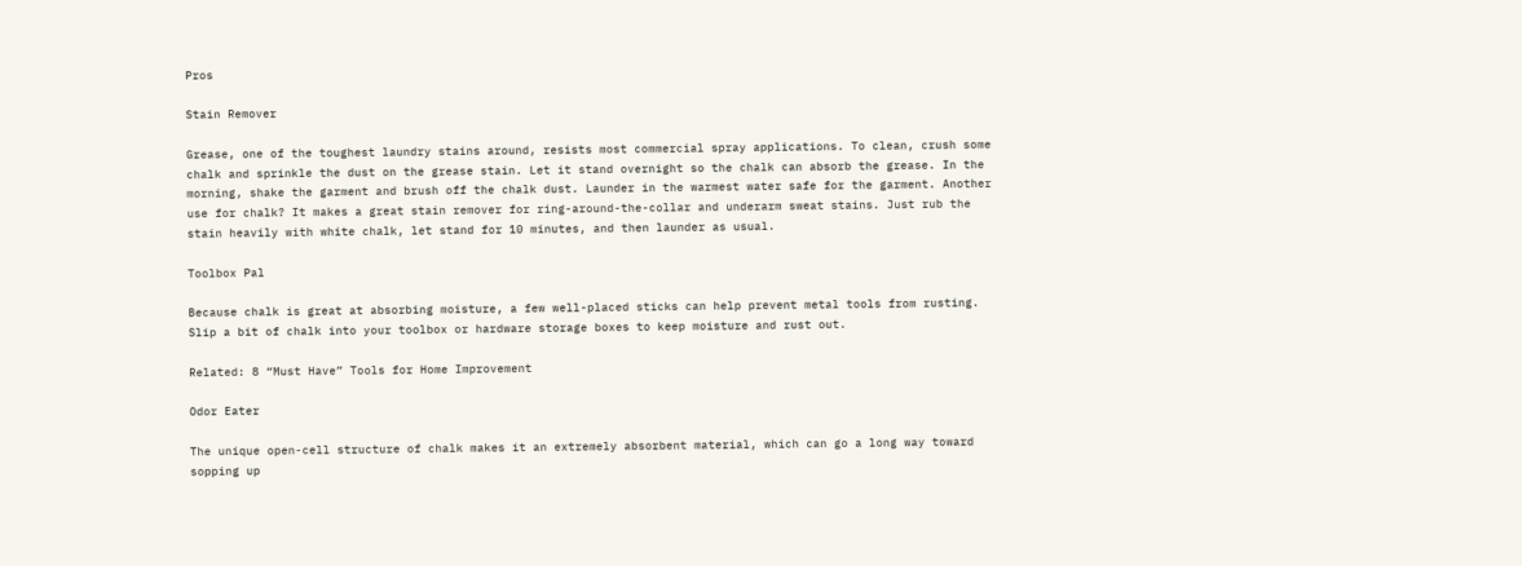Pros

Stain Remover

Grease, one of the toughest laundry stains around, resists most commercial spray applications. To clean, crush some chalk and sprinkle the dust on the grease stain. Let it stand overnight so the chalk can absorb the grease. In the morning, shake the garment and brush off the chalk dust. Launder in the warmest water safe for the garment. Another use for chalk? It makes a great stain remover for ring-around-the-collar and underarm sweat stains. Just rub the stain heavily with white chalk, let stand for 10 minutes, and then launder as usual.

Toolbox Pal

Because chalk is great at absorbing moisture, a few well-placed sticks can help prevent metal tools from rusting. Slip a bit of chalk into your toolbox or hardware storage boxes to keep moisture and rust out.

Related: 8 “Must Have” Tools for Home Improvement

Odor Eater

The unique open-cell structure of chalk makes it an extremely absorbent material, which can go a long way toward sopping up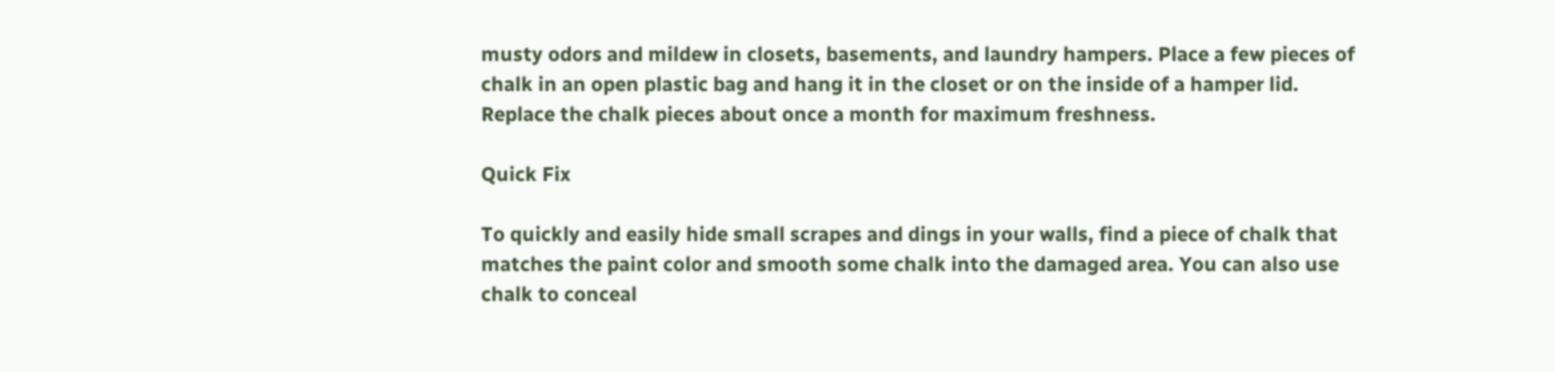musty odors and mildew in closets, basements, and laundry hampers. Place a few pieces of chalk in an open plastic bag and hang it in the closet or on the inside of a hamper lid. Replace the chalk pieces about once a month for maximum freshness.

Quick Fix

To quickly and easily hide small scrapes and dings in your walls, find a piece of chalk that matches the paint color and smooth some chalk into the damaged area. You can also use chalk to conceal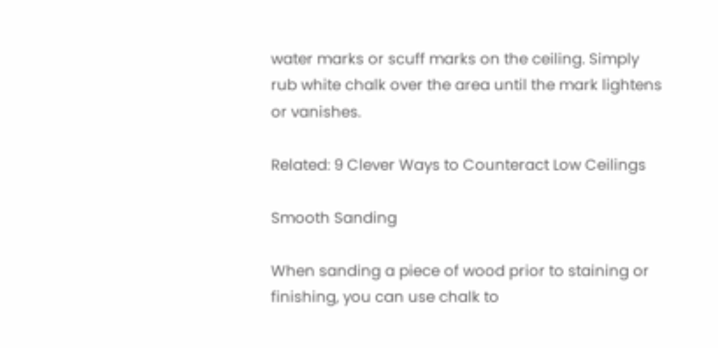water marks or scuff marks on the ceiling. Simply rub white chalk over the area until the mark lightens or vanishes.

Related: 9 Clever Ways to Counteract Low Ceilings

Smooth Sanding

When sanding a piece of wood prior to staining or finishing, you can use chalk to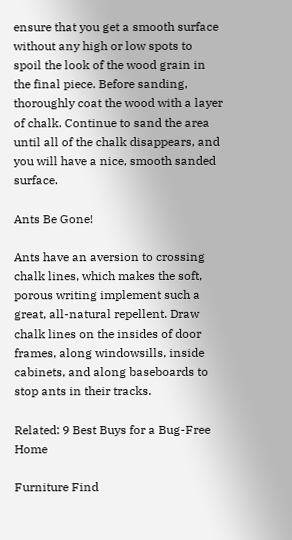ensure that you get a smooth surface without any high or low spots to spoil the look of the wood grain in the final piece. Before sanding, thoroughly coat the wood with a layer of chalk. Continue to sand the area until all of the chalk disappears, and you will have a nice, smooth sanded surface.

Ants Be Gone!

Ants have an aversion to crossing chalk lines, which makes the soft, porous writing implement such a great, all-natural repellent. Draw chalk lines on the insides of door frames, along windowsills, inside cabinets, and along baseboards to stop ants in their tracks.

Related: 9 Best Buys for a Bug-Free Home

Furniture Find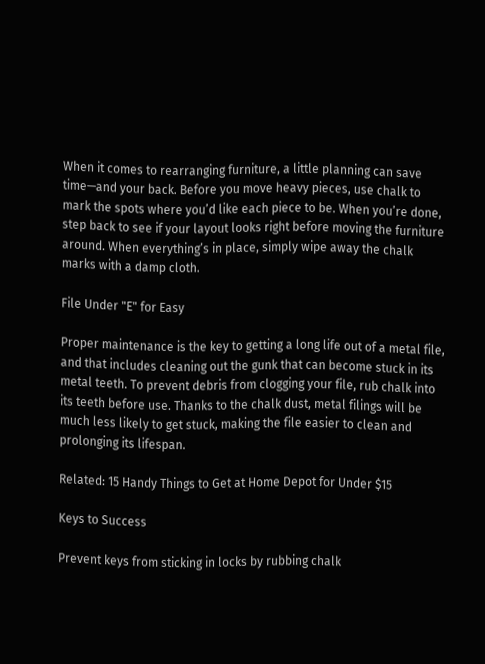When it comes to rearranging furniture, a little planning can save time—and your back. Before you move heavy pieces, use chalk to mark the spots where you’d like each piece to be. When you’re done, step back to see if your layout looks right before moving the furniture around. When everything’s in place, simply wipe away the chalk marks with a damp cloth.

File Under "E" for Easy

Proper maintenance is the key to getting a long life out of a metal file, and that includes cleaning out the gunk that can become stuck in its metal teeth. To prevent debris from clogging your file, rub chalk into its teeth before use. Thanks to the chalk dust, metal filings will be much less likely to get stuck, making the file easier to clean and prolonging its lifespan.

Related: 15 Handy Things to Get at Home Depot for Under $15

Keys to Success

Prevent keys from sticking in locks by rubbing chalk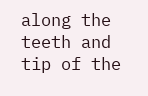along the teeth and tip of the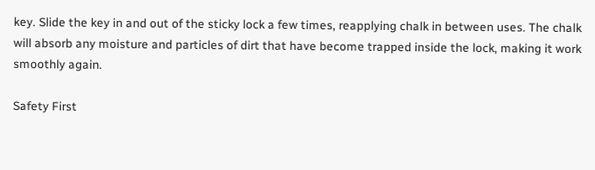key. Slide the key in and out of the sticky lock a few times, reapplying chalk in between uses. The chalk will absorb any moisture and particles of dirt that have become trapped inside the lock, making it work smoothly again.

Safety First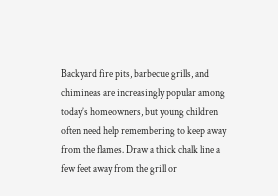Backyard fire pits, barbecue grills, and chimineas are increasingly popular among today’s homeowners, but young children often need help remembering to keep away from the flames. Draw a thick chalk line a few feet away from the grill or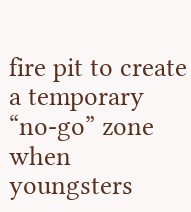fire pit to create a temporary “no-go” zone when youngsters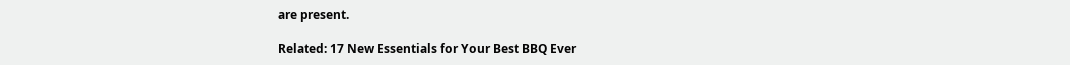are present.

Related: 17 New Essentials for Your Best BBQ Ever